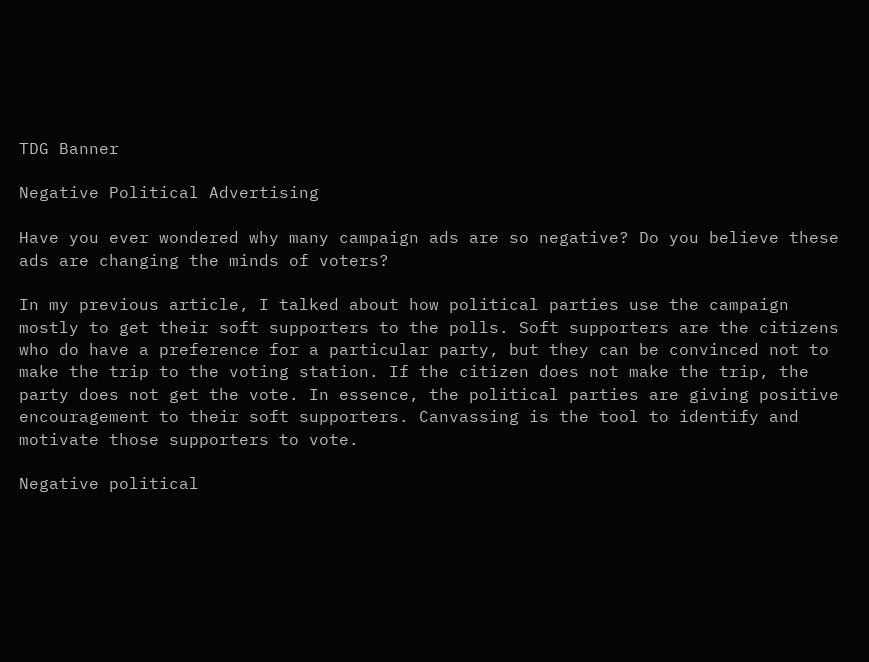TDG Banner

Negative Political Advertising

Have you ever wondered why many campaign ads are so negative? Do you believe these ads are changing the minds of voters?

In my previous article, I talked about how political parties use the campaign mostly to get their soft supporters to the polls. Soft supporters are the citizens who do have a preference for a particular party, but they can be convinced not to make the trip to the voting station. If the citizen does not make the trip, the party does not get the vote. In essence, the political parties are giving positive encouragement to their soft supporters. Canvassing is the tool to identify and motivate those supporters to vote.

Negative political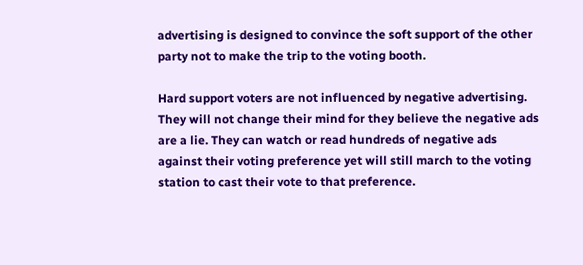advertising is designed to convince the soft support of the other party not to make the trip to the voting booth.

Hard support voters are not influenced by negative advertising. They will not change their mind for they believe the negative ads are a lie. They can watch or read hundreds of negative ads against their voting preference yet will still march to the voting station to cast their vote to that preference.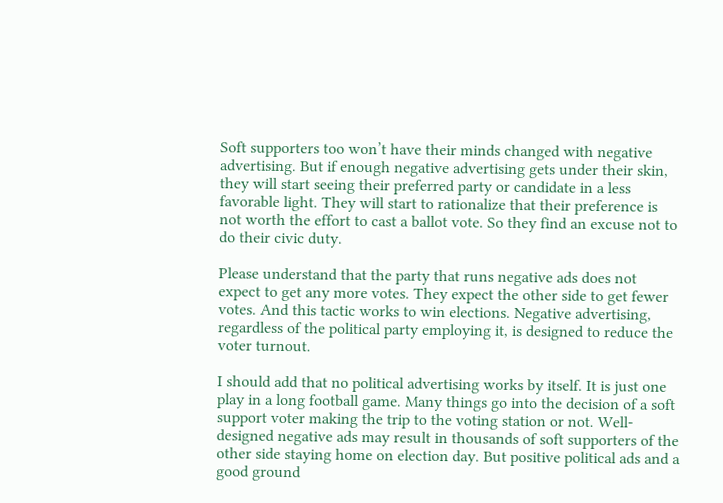Soft supporters too won’t have their minds changed with negative advertising. But if enough negative advertising gets under their skin, they will start seeing their preferred party or candidate in a less favorable light. They will start to rationalize that their preference is not worth the effort to cast a ballot vote. So they find an excuse not to do their civic duty.

Please understand that the party that runs negative ads does not expect to get any more votes. They expect the other side to get fewer votes. And this tactic works to win elections. Negative advertising, regardless of the political party employing it, is designed to reduce the voter turnout.

I should add that no political advertising works by itself. It is just one play in a long football game. Many things go into the decision of a soft support voter making the trip to the voting station or not. Well-designed negative ads may result in thousands of soft supporters of the other side staying home on election day. But positive political ads and a good ground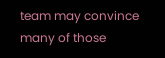team may convince many of those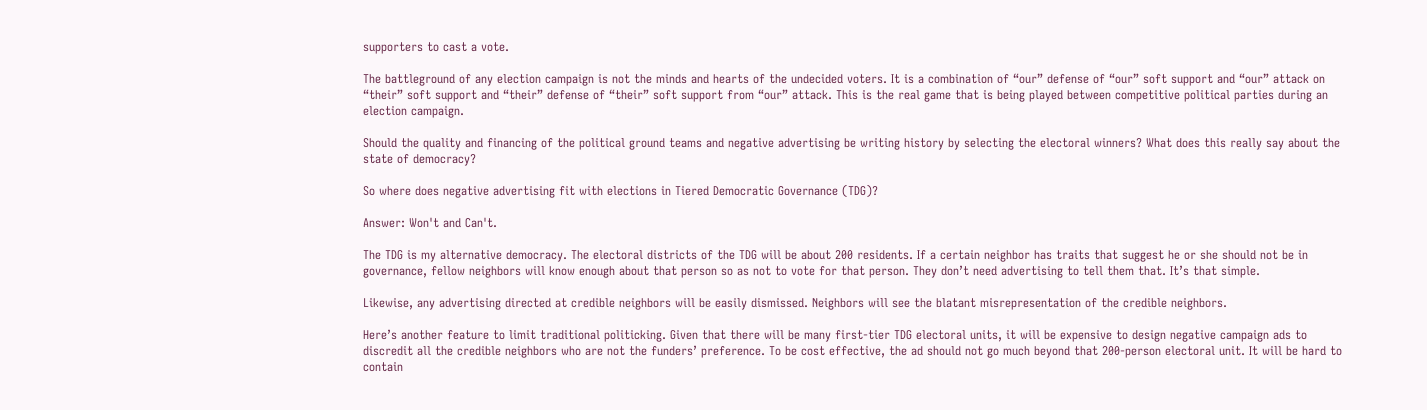supporters to cast a vote.

The battleground of any election campaign is not the minds and hearts of the undecided voters. It is a combination of “our” defense of “our” soft support and “our” attack on “their” soft support and “their” defense of “their” soft support from “our” attack. This is the real game that is being played between competitive political parties during an election campaign.

Should the quality and financing of the political ground teams and negative advertising be writing history by selecting the electoral winners? What does this really say about the state of democracy?

So where does negative advertising fit with elections in Tiered Democratic Governance (TDG)?

Answer: Won't and Can't.

The TDG is my alternative democracy. The electoral districts of the TDG will be about 200 residents. If a certain neighbor has traits that suggest he or she should not be in governance, fellow neighbors will know enough about that person so as not to vote for that person. They don’t need advertising to tell them that. It’s that simple.

Likewise, any advertising directed at credible neighbors will be easily dismissed. Neighbors will see the blatant misrepresentation of the credible neighbors.

Here’s another feature to limit traditional politicking. Given that there will be many first-tier TDG electoral units, it will be expensive to design negative campaign ads to discredit all the credible neighbors who are not the funders’ preference. To be cost effective, the ad should not go much beyond that 200-person electoral unit. It will be hard to contain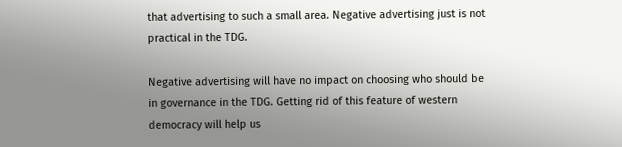that advertising to such a small area. Negative advertising just is not practical in the TDG.

Negative advertising will have no impact on choosing who should be in governance in the TDG. Getting rid of this feature of western democracy will help us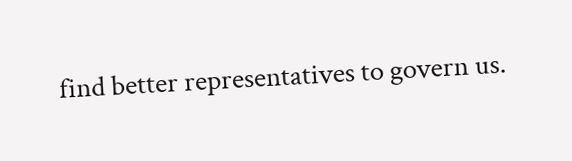find better representatives to govern us.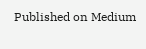Published on Medium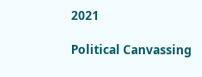2021

Political Canvassing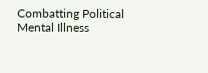Combatting Political Mental Illness